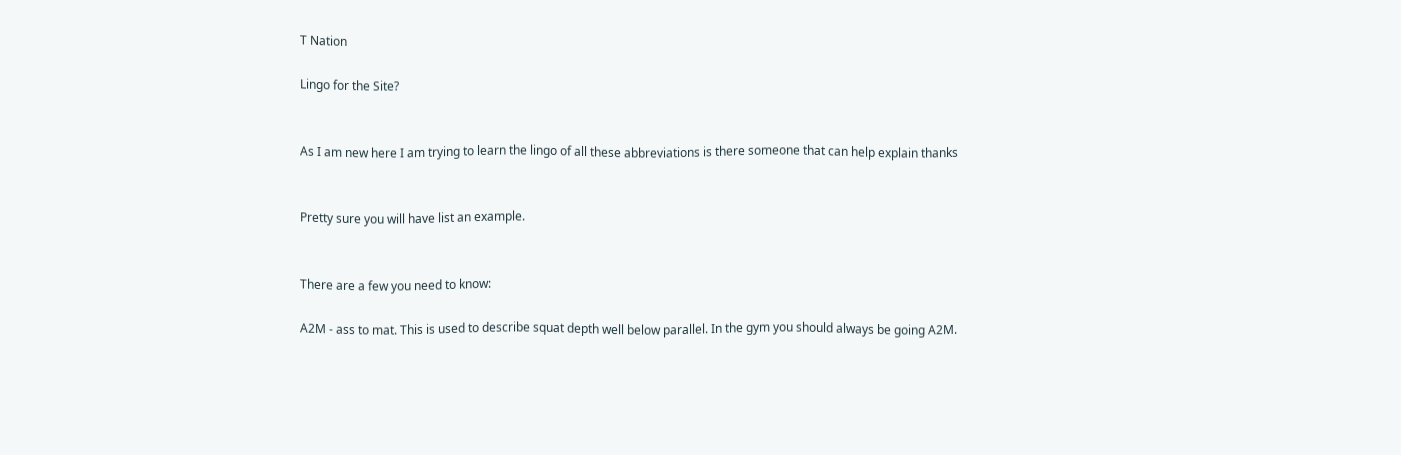T Nation

Lingo for the Site?


As I am new here I am trying to learn the lingo of all these abbreviations is there someone that can help explain thanks


Pretty sure you will have list an example.


There are a few you need to know:

A2M - ass to mat. This is used to describe squat depth well below parallel. In the gym you should always be going A2M.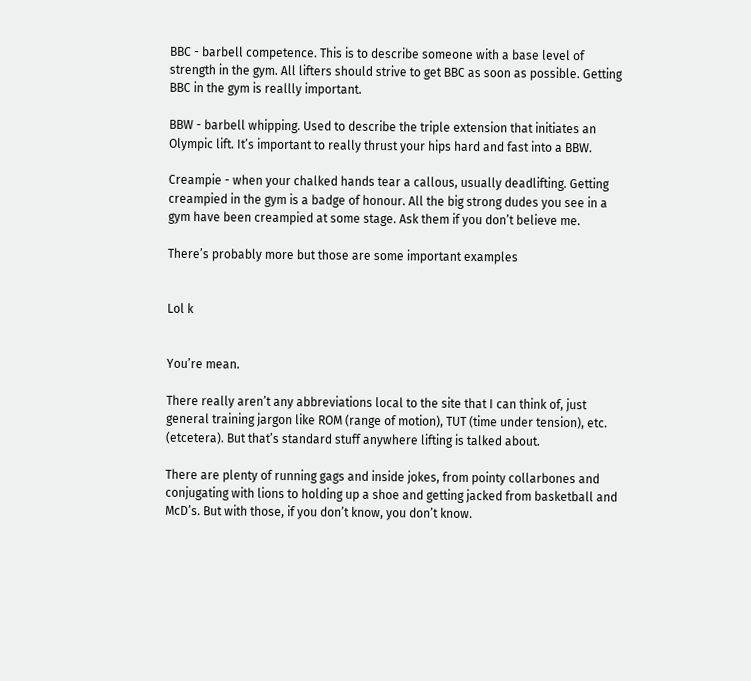BBC - barbell competence. This is to describe someone with a base level of strength in the gym. All lifters should strive to get BBC as soon as possible. Getting BBC in the gym is reallly important.

BBW - barbell whipping. Used to describe the triple extension that initiates an Olympic lift. It’s important to really thrust your hips hard and fast into a BBW.

Creampie - when your chalked hands tear a callous, usually deadlifting. Getting creampied in the gym is a badge of honour. All the big strong dudes you see in a gym have been creampied at some stage. Ask them if you don’t believe me.

There’s probably more but those are some important examples


Lol k


You’re mean.

There really aren’t any abbreviations local to the site that I can think of, just general training jargon like ROM (range of motion), TUT (time under tension), etc. (etcetera). But that’s standard stuff anywhere lifting is talked about.

There are plenty of running gags and inside jokes, from pointy collarbones and conjugating with lions to holding up a shoe and getting jacked from basketball and McD’s. But with those, if you don’t know, you don’t know.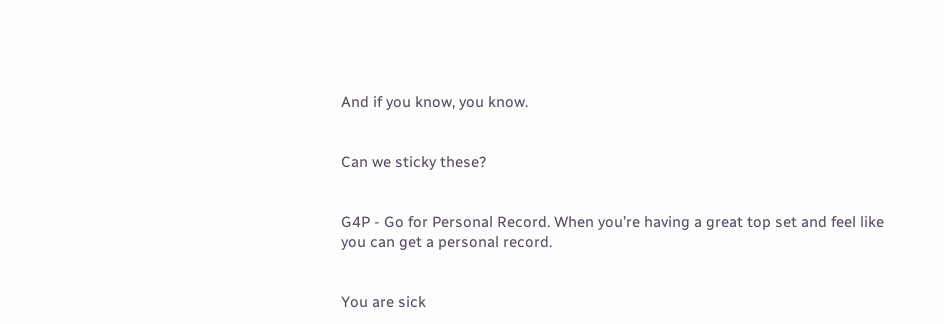And if you know, you know.


Can we sticky these?


G4P - Go for Personal Record. When you’re having a great top set and feel like you can get a personal record.


You are sick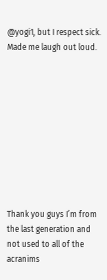@yogi1, but I respect sick. Made me laugh out loud.










Thank you guys I’m from the last generation and not used to all of the acranims